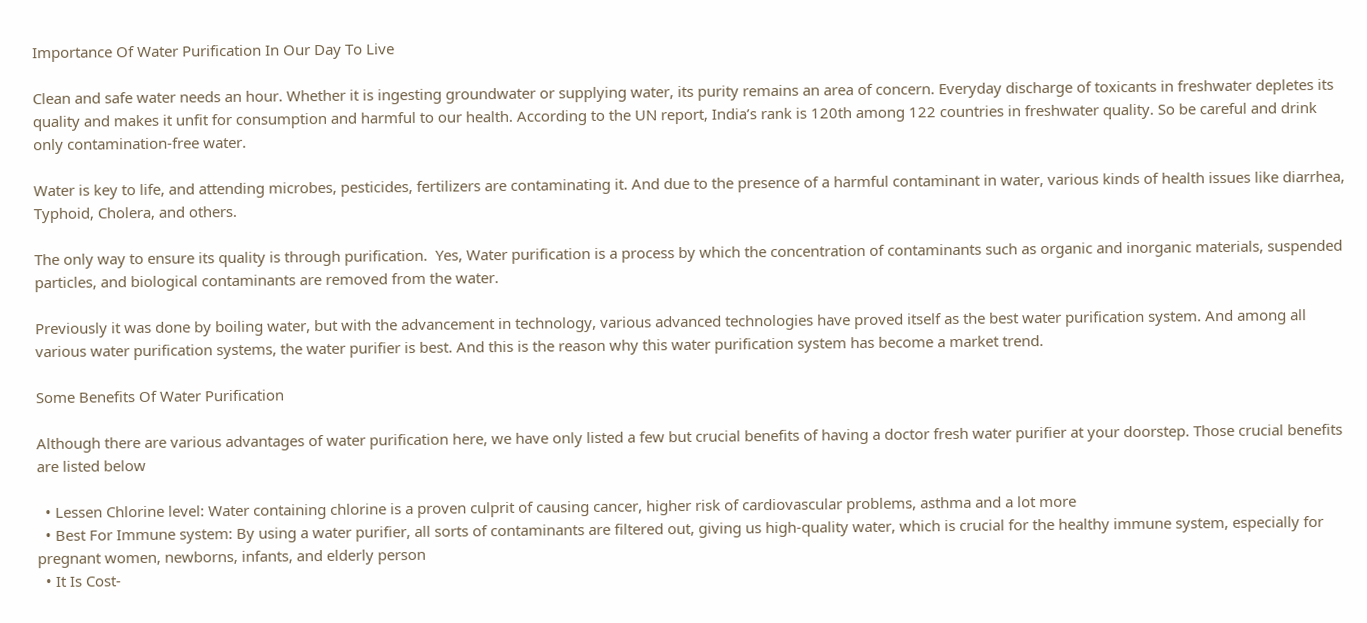Importance Of Water Purification In Our Day To Live

Clean and safe water needs an hour. Whether it is ingesting groundwater or supplying water, its purity remains an area of concern. Everyday discharge of toxicants in freshwater depletes its quality and makes it unfit for consumption and harmful to our health. According to the UN report, India’s rank is 120th among 122 countries in freshwater quality. So be careful and drink only contamination-free water.

Water is key to life, and attending microbes, pesticides, fertilizers are contaminating it. And due to the presence of a harmful contaminant in water, various kinds of health issues like diarrhea, Typhoid, Cholera, and others.

The only way to ensure its quality is through purification.  Yes, Water purification is a process by which the concentration of contaminants such as organic and inorganic materials, suspended particles, and biological contaminants are removed from the water.

Previously it was done by boiling water, but with the advancement in technology, various advanced technologies have proved itself as the best water purification system. And among all various water purification systems, the water purifier is best. And this is the reason why this water purification system has become a market trend.

Some Benefits Of Water Purification

Although there are various advantages of water purification here, we have only listed a few but crucial benefits of having a doctor fresh water purifier at your doorstep. Those crucial benefits are listed below

  • Lessen Chlorine level: Water containing chlorine is a proven culprit of causing cancer, higher risk of cardiovascular problems, asthma and a lot more
  • Best For Immune system: By using a water purifier, all sorts of contaminants are filtered out, giving us high-quality water, which is crucial for the healthy immune system, especially for pregnant women, newborns, infants, and elderly person
  • It Is Cost-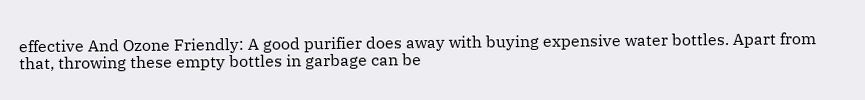effective And Ozone Friendly: A good purifier does away with buying expensive water bottles. Apart from that, throwing these empty bottles in garbage can be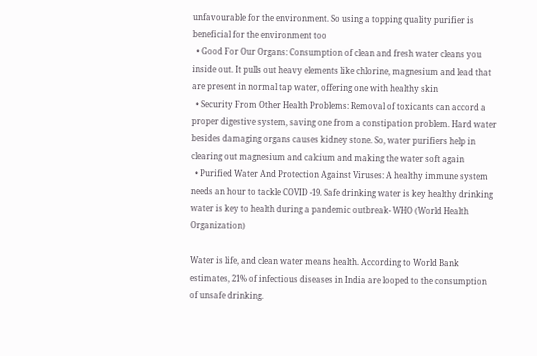unfavourable for the environment. So using a topping quality purifier is beneficial for the environment too
  • Good For Our Organs: Consumption of clean and fresh water cleans you inside out. It pulls out heavy elements like chlorine, magnesium and lead that are present in normal tap water, offering one with healthy skin
  • Security From Other Health Problems: Removal of toxicants can accord a proper digestive system, saving one from a constipation problem. Hard water besides damaging organs causes kidney stone. So, water purifiers help in clearing out magnesium and calcium and making the water soft again
  • Purified Water And Protection Against Viruses: A healthy immune system needs an hour to tackle COVID -19. Safe drinking water is key healthy drinking water is key to health during a pandemic outbreak- WHO (World Health Organization)

Water is life, and clean water means health. According to World Bank estimates, 21% of infectious diseases in India are looped to the consumption of unsafe drinking.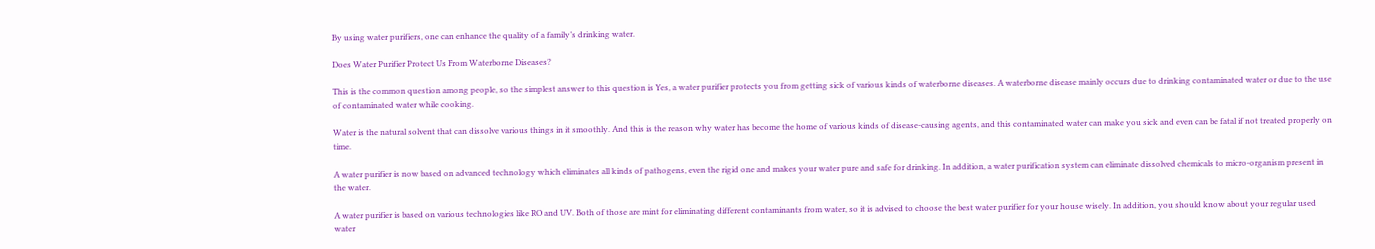By using water purifiers, one can enhance the quality of a family’s drinking water.

Does Water Purifier Protect Us From Waterborne Diseases?

This is the common question among people, so the simplest answer to this question is Yes, a water purifier protects you from getting sick of various kinds of waterborne diseases. A waterborne disease mainly occurs due to drinking contaminated water or due to the use of contaminated water while cooking.

Water is the natural solvent that can dissolve various things in it smoothly. And this is the reason why water has become the home of various kinds of disease-causing agents, and this contaminated water can make you sick and even can be fatal if not treated properly on time.

A water purifier is now based on advanced technology which eliminates all kinds of pathogens, even the rigid one and makes your water pure and safe for drinking. In addition, a water purification system can eliminate dissolved chemicals to micro-organism present in the water.

A water purifier is based on various technologies like RO and UV. Both of those are mint for eliminating different contaminants from water, so it is advised to choose the best water purifier for your house wisely. In addition, you should know about your regular used water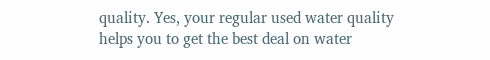quality. Yes, your regular used water quality helps you to get the best deal on water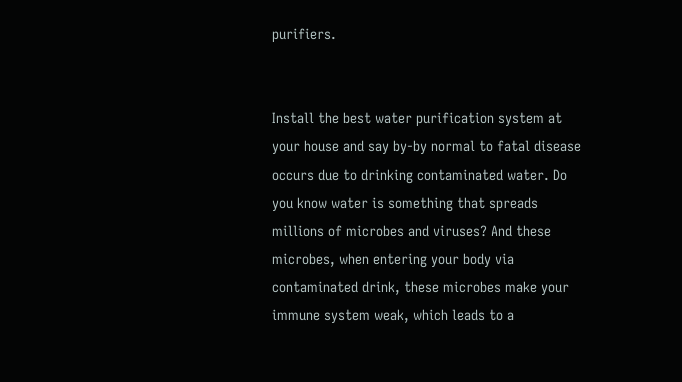purifiers.


Install the best water purification system at your house and say by-by normal to fatal disease occurs due to drinking contaminated water. Do you know water is something that spreads millions of microbes and viruses? And these microbes, when entering your body via contaminated drink, these microbes make your immune system weak, which leads to a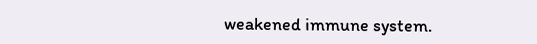weakened immune system.